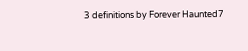3 definitions by Forever Haunted7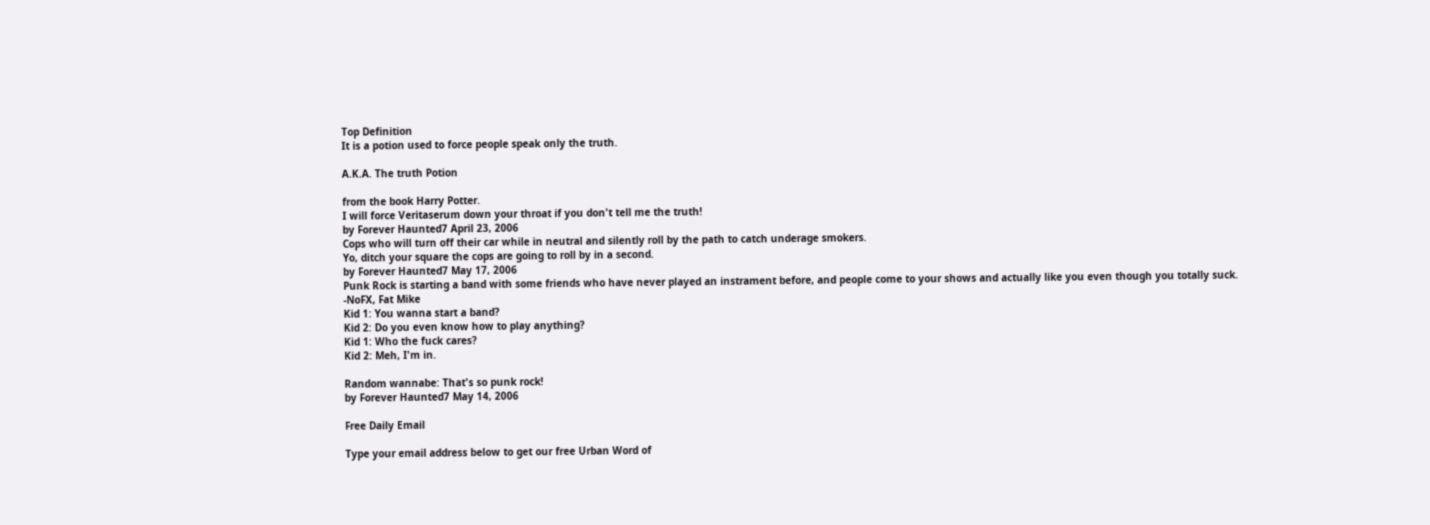Top Definition
It is a potion used to force people speak only the truth.

A.K.A. The truth Potion

from the book Harry Potter.
I will force Veritaserum down your throat if you don't tell me the truth!
by Forever Haunted7 April 23, 2006
Cops who will turn off their car while in neutral and silently roll by the path to catch underage smokers.
Yo, ditch your square the cops are going to roll by in a second.
by Forever Haunted7 May 17, 2006
Punk Rock is starting a band with some friends who have never played an instrament before, and people come to your shows and actually like you even though you totally suck.
-NoFX, Fat Mike
Kid 1: You wanna start a band?
Kid 2: Do you even know how to play anything?
Kid 1: Who the fuck cares?
Kid 2: Meh, I'm in.

Random wannabe: That's so punk rock!
by Forever Haunted7 May 14, 2006

Free Daily Email

Type your email address below to get our free Urban Word of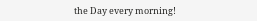the Day every morning!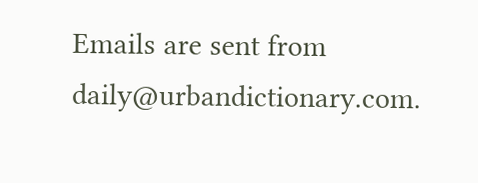Emails are sent from daily@urbandictionary.com.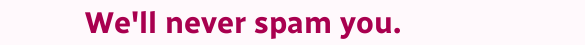We'll never spam you.